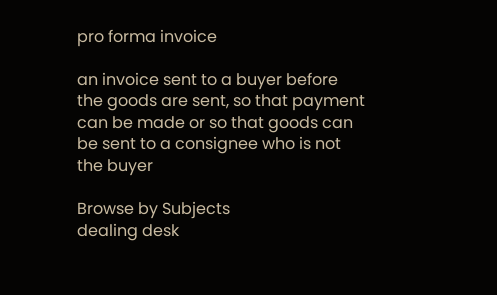pro forma invoice

an invoice sent to a buyer before the goods are sent, so that payment can be made or so that goods can be sent to a consignee who is not the buyer

Browse by Subjects
dealing desk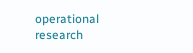operational research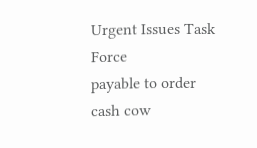Urgent Issues Task Force
payable to order
cash cow